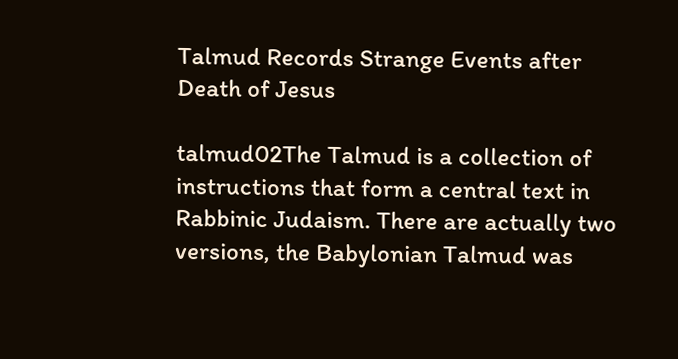Talmud Records Strange Events after Death of Jesus

talmud02The Talmud is a collection of instructions that form a central text in Rabbinic Judaism. There are actually two versions, the Babylonian Talmud was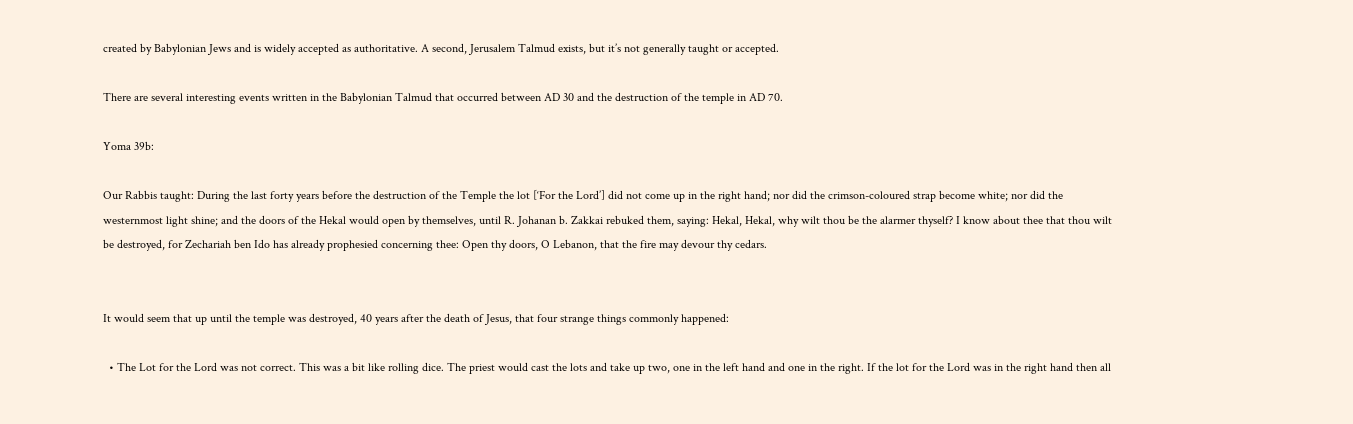created by Babylonian Jews and is widely accepted as authoritative. A second, Jerusalem Talmud exists, but it’s not generally taught or accepted.

There are several interesting events written in the Babylonian Talmud that occurred between AD 30 and the destruction of the temple in AD 70.

Yoma 39b:

Our Rabbis taught: During the last forty years before the destruction of the Temple the lot [‘For the Lord’] did not come up in the right hand; nor did the crimson-coloured strap become white; nor did the westernmost light shine; and the doors of the Hekal would open by themselves, until R. Johanan b. Zakkai rebuked them, saying: Hekal, Hekal, why wilt thou be the alarmer thyself? I know about thee that thou wilt be destroyed, for Zechariah ben Ido has already prophesied concerning thee: Open thy doors, O Lebanon, that the fire may devour thy cedars.


It would seem that up until the temple was destroyed, 40 years after the death of Jesus, that four strange things commonly happened:

  • The Lot for the Lord was not correct. This was a bit like rolling dice. The priest would cast the lots and take up two, one in the left hand and one in the right. If the lot for the Lord was in the right hand then all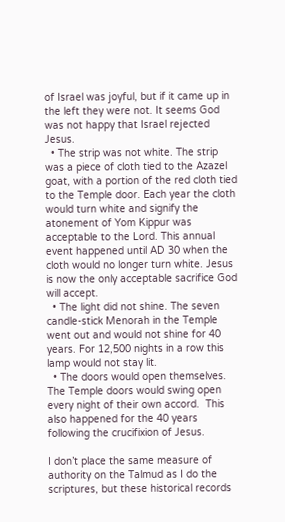of Israel was joyful, but if it came up in the left they were not. It seems God was not happy that Israel rejected Jesus.
  • The strip was not white. The strip was a piece of cloth tied to the Azazel goat, with a portion of the red cloth tied to the Temple door. Each year the cloth would turn white and signify the atonement of Yom Kippur was acceptable to the Lord. This annual event happened until AD 30 when the cloth would no longer turn white. Jesus is now the only acceptable sacrifice God will accept.
  • The light did not shine. The seven candle-stick Menorah in the Temple went out and would not shine for 40 years. For 12,500 nights in a row this lamp would not stay lit.
  • The doors would open themselves.  The Temple doors would swing open every night of their own accord.  This also happened for the 40 years following the crucifixion of Jesus.

I don’t place the same measure of authority on the Talmud as I do the scriptures, but these historical records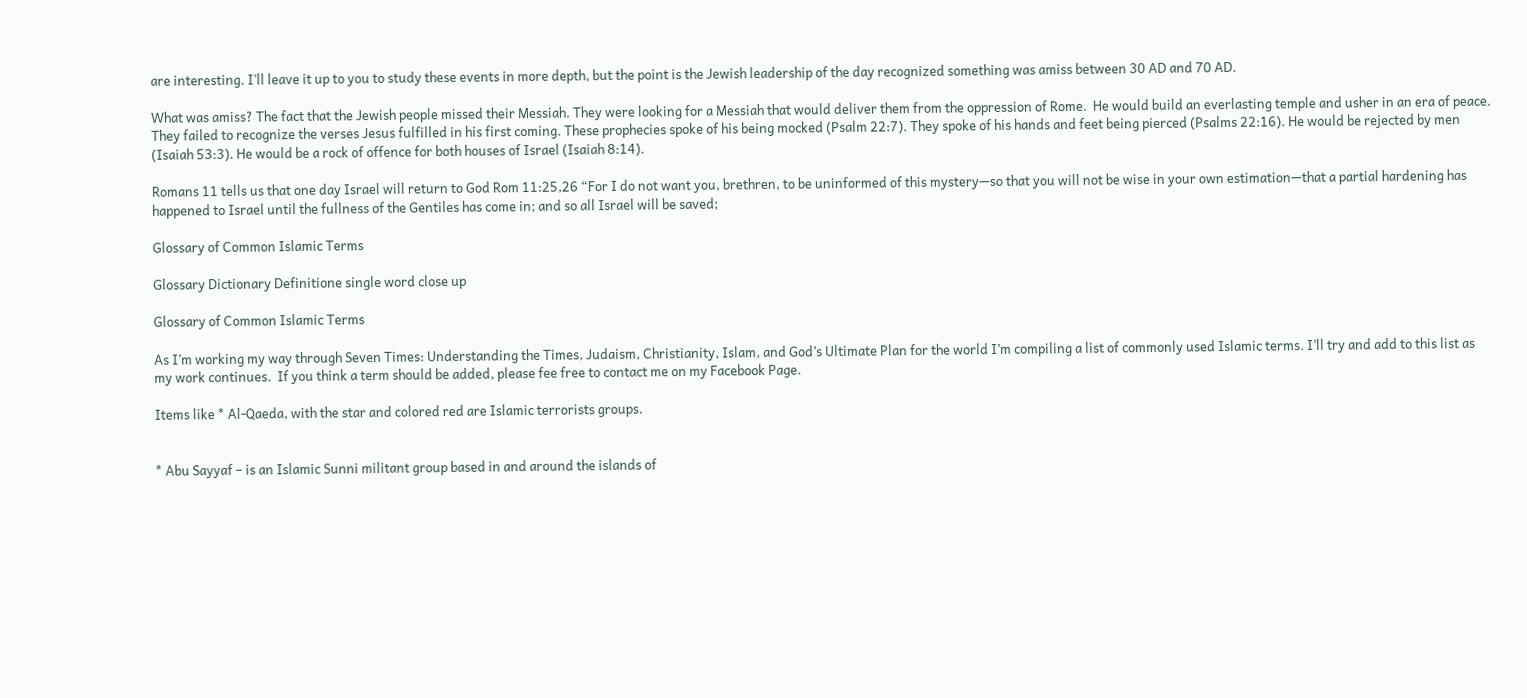are interesting. I’ll leave it up to you to study these events in more depth, but the point is the Jewish leadership of the day recognized something was amiss between 30 AD and 70 AD.

What was amiss? The fact that the Jewish people missed their Messiah. They were looking for a Messiah that would deliver them from the oppression of Rome.  He would build an everlasting temple and usher in an era of peace. They failed to recognize the verses Jesus fulfilled in his first coming. These prophecies spoke of his being mocked (Psalm 22:7). They spoke of his hands and feet being pierced (Psalms 22:16). He would be rejected by men (Isaiah 53:3). He would be a rock of offence for both houses of Israel (Isaiah 8:14).

Romans 11 tells us that one day Israel will return to God Rom 11:25,26 “For I do not want you, brethren, to be uninformed of this mystery—so that you will not be wise in your own estimation—that a partial hardening has happened to Israel until the fullness of the Gentiles has come in; and so all Israel will be saved;

Glossary of Common Islamic Terms

Glossary Dictionary Definitione single word close up

Glossary of Common Islamic Terms

As I’m working my way through Seven Times: Understanding the Times, Judaism, Christianity, Islam, and God’s Ultimate Plan for the world I’m compiling a list of commonly used Islamic terms. I’ll try and add to this list as my work continues.  If you think a term should be added, please fee free to contact me on my Facebook Page.

Items like * Al-Qaeda, with the star and colored red are Islamic terrorists groups.


* Abu Sayyaf – is an Islamic Sunni militant group based in and around the islands of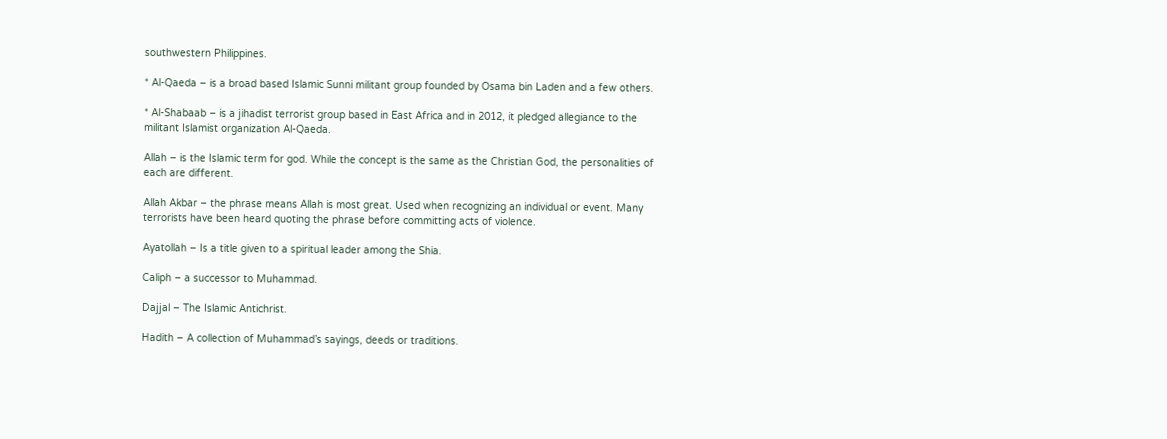southwestern Philippines.

* Al-Qaeda – is a broad based Islamic Sunni militant group founded by Osama bin Laden and a few others.

* Al-Shabaab – is a jihadist terrorist group based in East Africa and in 2012, it pledged allegiance to the militant Islamist organization Al-Qaeda.

Allah – is the Islamic term for god. While the concept is the same as the Christian God, the personalities of each are different.

Allah Akbar – the phrase means Allah is most great. Used when recognizing an individual or event. Many terrorists have been heard quoting the phrase before committing acts of violence.

Ayatollah – Is a title given to a spiritual leader among the Shia.

Caliph – a successor to Muhammad.

Dajjal – The Islamic Antichrist.

Hadith – A collection of Muhammad’s sayings, deeds or traditions.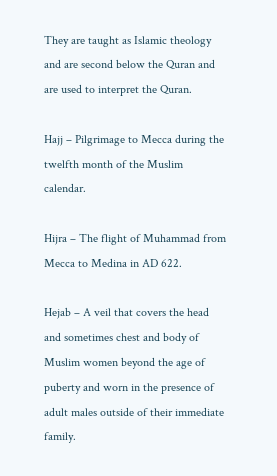They are taught as Islamic theology and are second below the Quran and are used to interpret the Quran.

Hajj – Pilgrimage to Mecca during the twelfth month of the Muslim calendar.

Hijra – The flight of Muhammad from Mecca to Medina in AD 622.

Hejab – A veil that covers the head and sometimes chest and body of Muslim women beyond the age of puberty and worn in the presence of adult males outside of their immediate family.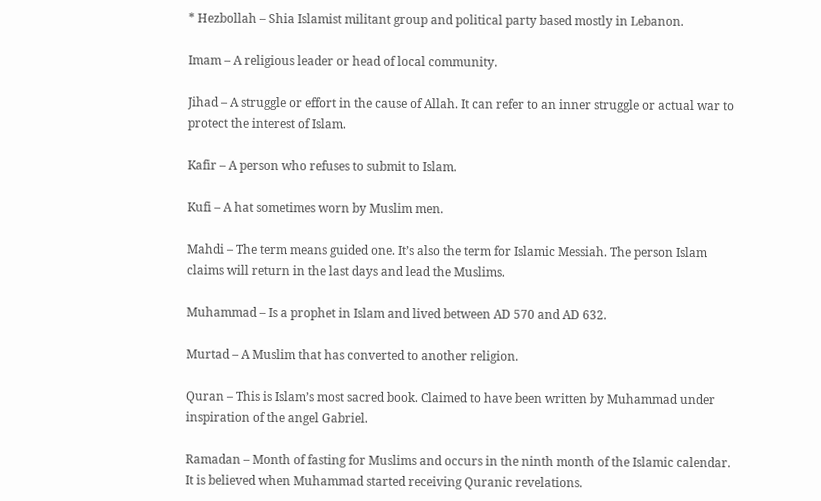* Hezbollah – Shia Islamist militant group and political party based mostly in Lebanon.

Imam – A religious leader or head of local community.

Jihad – A struggle or effort in the cause of Allah. It can refer to an inner struggle or actual war to protect the interest of Islam.

Kafir – A person who refuses to submit to Islam.

Kufi – A hat sometimes worn by Muslim men.

Mahdi – The term means guided one. It’s also the term for Islamic Messiah. The person Islam claims will return in the last days and lead the Muslims.

Muhammad – Is a prophet in Islam and lived between AD 570 and AD 632.

Murtad – A Muslim that has converted to another religion.

Quran – This is Islam’s most sacred book. Claimed to have been written by Muhammad under inspiration of the angel Gabriel.

Ramadan – Month of fasting for Muslims and occurs in the ninth month of the Islamic calendar. It is believed when Muhammad started receiving Quranic revelations.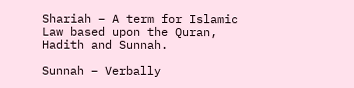Shariah – A term for Islamic Law based upon the Quran, Hadith and Sunnah.

Sunnah – Verbally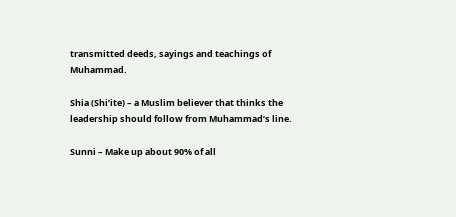transmitted deeds, sayings and teachings of Muhammad.

Shia (Shi’ite) – a Muslim believer that thinks the leadership should follow from Muhammad’s line.

Sunni – Make up about 90% of all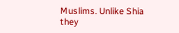Muslims. Unlike Shia they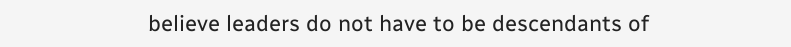believe leaders do not have to be descendants of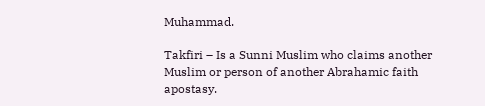Muhammad.

Takfiri – Is a Sunni Muslim who claims another Muslim or person of another Abrahamic faith apostasy.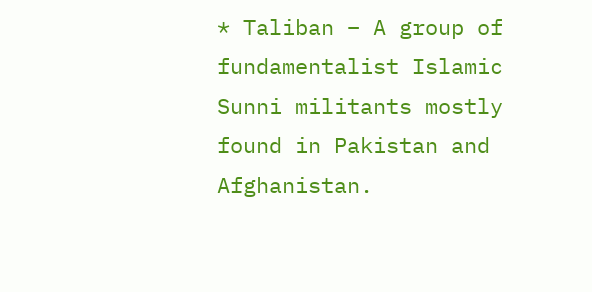* Taliban – A group of fundamentalist Islamic Sunni militants mostly found in Pakistan and Afghanistan.